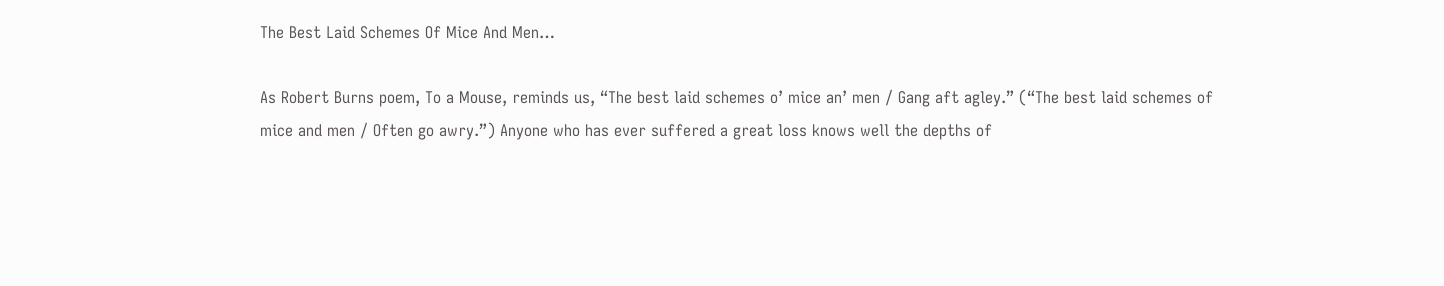The Best Laid Schemes Of Mice And Men…

As Robert Burns poem, To a Mouse, reminds us, “The best laid schemes o’ mice an’ men / Gang aft agley.” (“The best laid schemes of mice and men / Often go awry.”) Anyone who has ever suffered a great loss knows well the depths of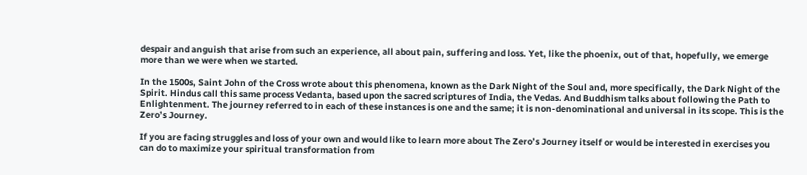despair and anguish that arise from such an experience, all about pain, suffering and loss. Yet, like the phoenix, out of that, hopefully, we emerge more than we were when we started.

In the 1500s, Saint John of the Cross wrote about this phenomena, known as the Dark Night of the Soul and, more specifically, the Dark Night of the Spirit. Hindus call this same process Vedanta, based upon the sacred scriptures of India, the Vedas. And Buddhism talks about following the Path to Enlightenment. The journey referred to in each of these instances is one and the same; it is non-denominational and universal in its scope. This is the Zero’s Journey.

If you are facing struggles and loss of your own and would like to learn more about The Zero’s Journey itself or would be interested in exercises you can do to maximize your spiritual transformation from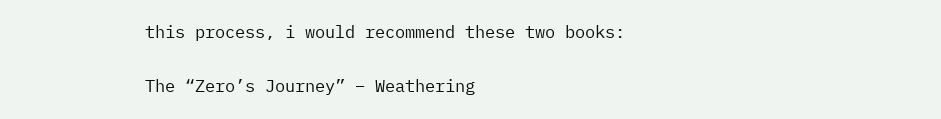this process, i would recommend these two books:

The “Zero’s Journey” – Weathering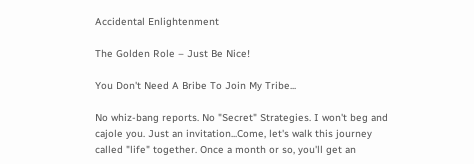Accidental Enlightenment

The Golden Role – Just Be Nice!

You Don't Need A Bribe To Join My Tribe...

No whiz-bang reports. No "Secret" Strategies. I won't beg and cajole you. Just an invitation...Come, let's walk this journey called "life" together. Once a month or so, you'll get an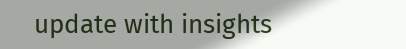update with insights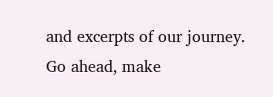and excerpts of our journey. Go ahead, make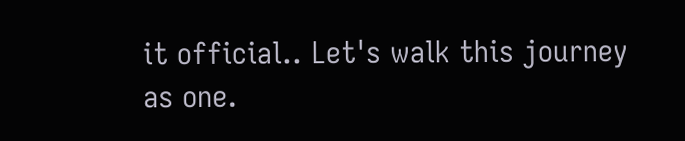it official.. Let's walk this journey as one.